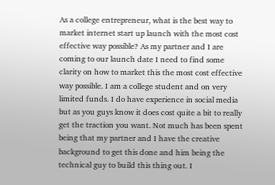As a college entrepreneur, what is the best way to market internet start up launch with the most cost effective way possible? As my partner and I are coming to our launch date I need to find some clarity on how to market this the most cost effective way possible. I am a college student and on very limited funds. I do have experience in social media but as you guys know it does cost quite a bit to really get the traction you want. Not much has been spent being that my partner and I have the creative background to get this done and him being the technical guy to build this thing out. I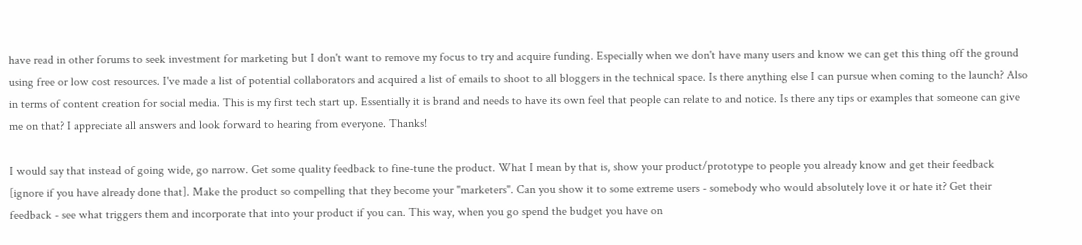have read in other forums to seek investment for marketing but I don't want to remove my focus to try and acquire funding. Especially when we don't have many users and know we can get this thing off the ground using free or low cost resources. I've made a list of potential collaborators and acquired a list of emails to shoot to all bloggers in the technical space. Is there anything else I can pursue when coming to the launch? Also in terms of content creation for social media. This is my first tech start up. Essentially it is brand and needs to have its own feel that people can relate to and notice. Is there any tips or examples that someone can give me on that? I appreciate all answers and look forward to hearing from everyone. Thanks!

I would say that instead of going wide, go narrow. Get some quality feedback to fine-tune the product. What I mean by that is, show your product/prototype to people you already know and get their feedback [ignore if you have already done that]. Make the product so compelling that they become your "marketers". Can you show it to some extreme users - somebody who would absolutely love it or hate it? Get their feedback - see what triggers them and incorporate that into your product if you can. This way, when you go spend the budget you have on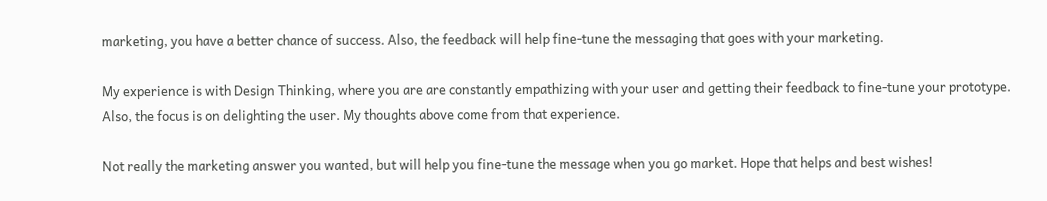marketing, you have a better chance of success. Also, the feedback will help fine-tune the messaging that goes with your marketing.

My experience is with Design Thinking, where you are are constantly empathizing with your user and getting their feedback to fine-tune your prototype. Also, the focus is on delighting the user. My thoughts above come from that experience.

Not really the marketing answer you wanted, but will help you fine-tune the message when you go market. Hope that helps and best wishes!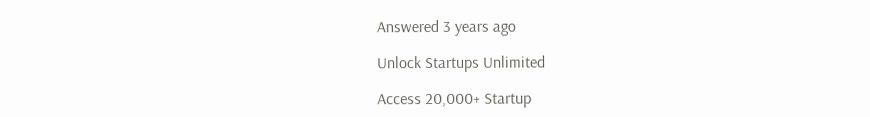Answered 3 years ago

Unlock Startups Unlimited

Access 20,000+ Startup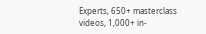Experts, 650+ masterclass videos, 1,000+ in-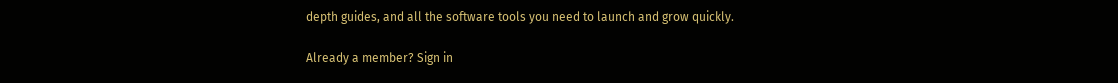depth guides, and all the software tools you need to launch and grow quickly.

Already a member? Sign in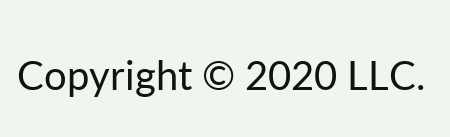Copyright © 2020 LLC.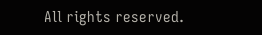All rights reserved.